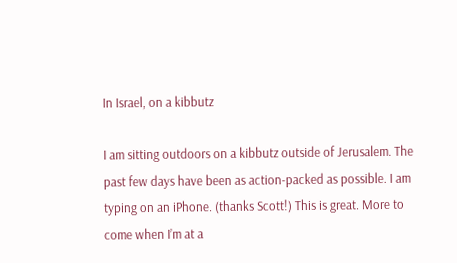In Israel, on a kibbutz

I am sitting outdoors on a kibbutz outside of Jerusalem. The past few days have been as action-packed as possible. I am typing on an iPhone. (thanks Scott!) This is great. More to come when I’m at a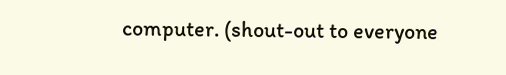computer. (shout-out to everyone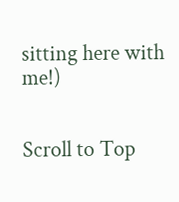sitting here with me!)


Scroll to Top